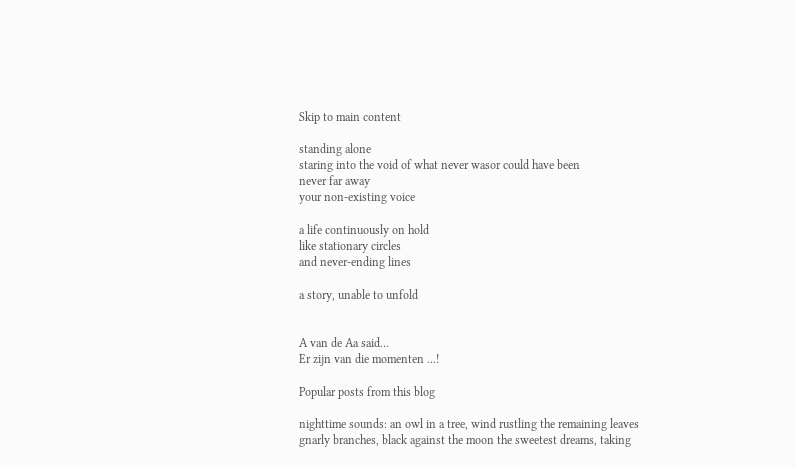Skip to main content

standing alone
staring into the void of what never wasor could have been
never far away
your non-existing voice

a life continuously on hold
like stationary circles
and never-ending lines

a story, unable to unfold


A van de Aa said…
Er zijn van die momenten ...!

Popular posts from this blog

nighttime sounds: an owl in a tree, wind rustling the remaining leaves gnarly branches, black against the moon the sweetest dreams, taking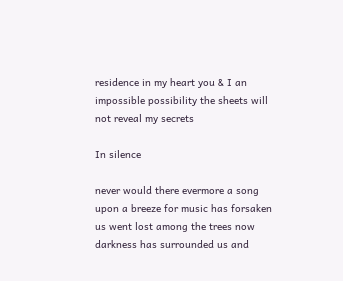residence in my heart you & I an impossible possibility the sheets will not reveal my secrets

In silence

never would there evermore a song upon a breeze for music has forsaken us went lost among the trees now darkness has surrounded us and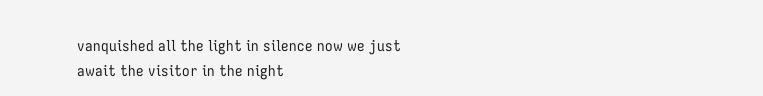vanquished all the light in silence now we just await the visitor in the night